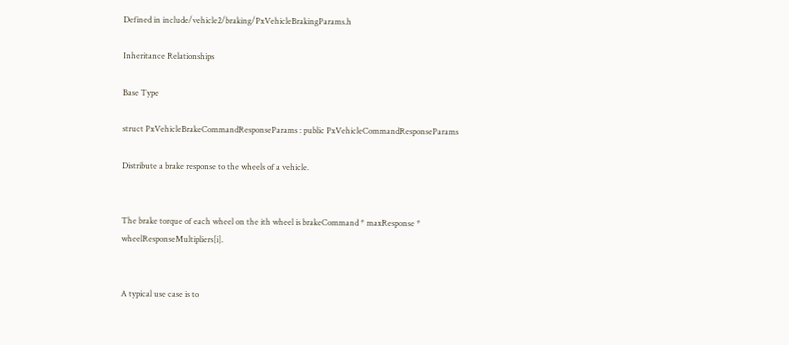Defined in include/vehicle2/braking/PxVehicleBrakingParams.h

Inheritance Relationships

Base Type

struct PxVehicleBrakeCommandResponseParams : public PxVehicleCommandResponseParams

Distribute a brake response to the wheels of a vehicle.


The brake torque of each wheel on the ith wheel is brakeCommand * maxResponse * wheelResponseMultipliers[i].


A typical use case is to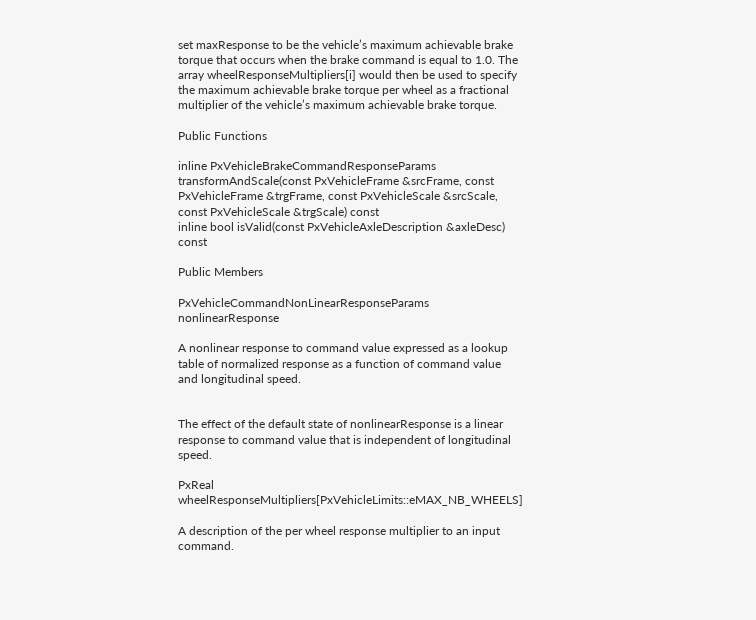set maxResponse to be the vehicle’s maximum achievable brake torque that occurs when the brake command is equal to 1.0. The array wheelResponseMultipliers[i] would then be used to specify the maximum achievable brake torque per wheel as a fractional multiplier of the vehicle’s maximum achievable brake torque.

Public Functions

inline PxVehicleBrakeCommandResponseParams transformAndScale(const PxVehicleFrame &srcFrame, const PxVehicleFrame &trgFrame, const PxVehicleScale &srcScale, const PxVehicleScale &trgScale) const
inline bool isValid(const PxVehicleAxleDescription &axleDesc) const

Public Members

PxVehicleCommandNonLinearResponseParams nonlinearResponse

A nonlinear response to command value expressed as a lookup table of normalized response as a function of command value and longitudinal speed.


The effect of the default state of nonlinearResponse is a linear response to command value that is independent of longitudinal speed.

PxReal wheelResponseMultipliers[PxVehicleLimits::eMAX_NB_WHEELS]

A description of the per wheel response multiplier to an input command.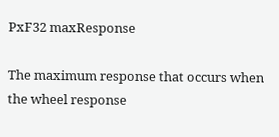PxF32 maxResponse

The maximum response that occurs when the wheel response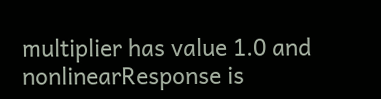multiplier has value 1.0 and nonlinearResponse is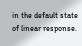in the default state of linear response.